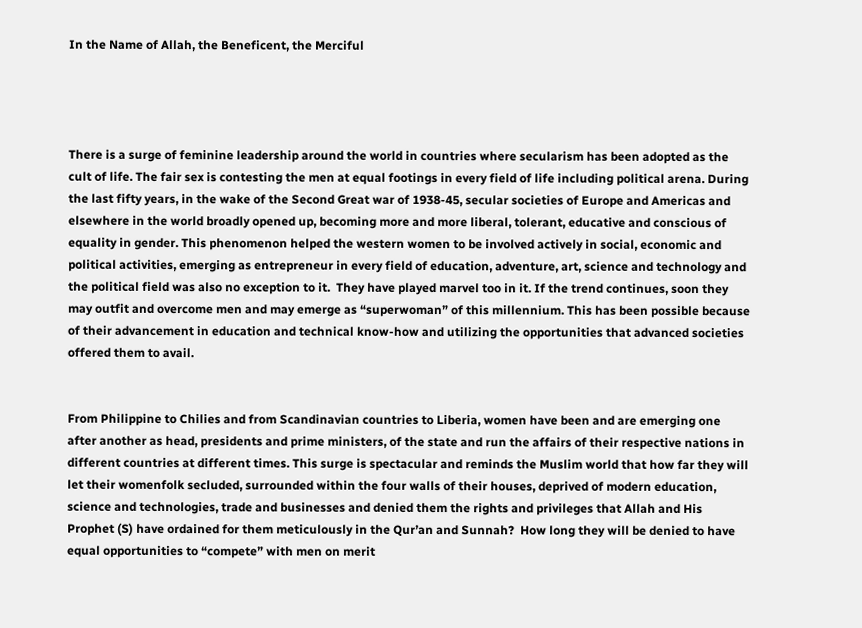In the Name of Allah, the Beneficent, the Merciful




There is a surge of feminine leadership around the world in countries where secularism has been adopted as the cult of life. The fair sex is contesting the men at equal footings in every field of life including political arena. During the last fifty years, in the wake of the Second Great war of 1938-45, secular societies of Europe and Americas and elsewhere in the world broadly opened up, becoming more and more liberal, tolerant, educative and conscious of equality in gender. This phenomenon helped the western women to be involved actively in social, economic and political activities, emerging as entrepreneur in every field of education, adventure, art, science and technology and the political field was also no exception to it.  They have played marvel too in it. If the trend continues, soon they may outfit and overcome men and may emerge as “superwoman” of this millennium. This has been possible because of their advancement in education and technical know-how and utilizing the opportunities that advanced societies offered them to avail.


From Philippine to Chilies and from Scandinavian countries to Liberia, women have been and are emerging one after another as head, presidents and prime ministers, of the state and run the affairs of their respective nations in different countries at different times. This surge is spectacular and reminds the Muslim world that how far they will let their womenfolk secluded, surrounded within the four walls of their houses, deprived of modern education, science and technologies, trade and businesses and denied them the rights and privileges that Allah and His Prophet (S) have ordained for them meticulously in the Qur’an and Sunnah?  How long they will be denied to have equal opportunities to “compete” with men on merit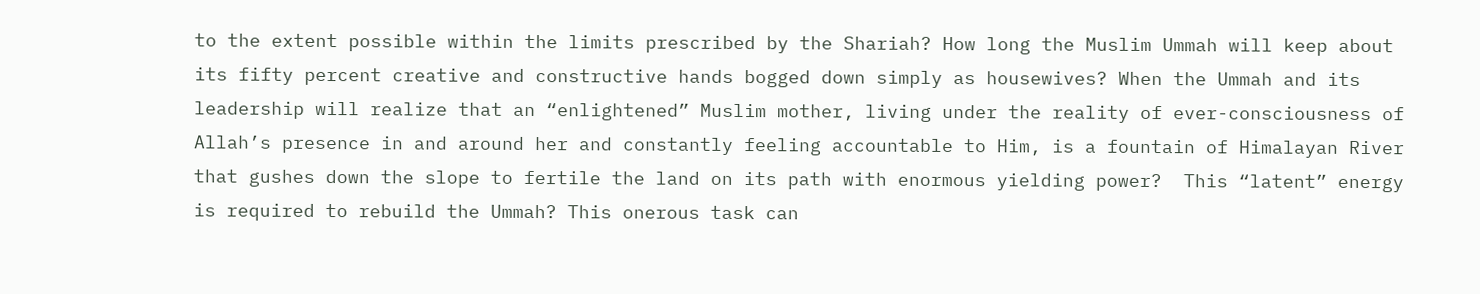to the extent possible within the limits prescribed by the Shariah? How long the Muslim Ummah will keep about its fifty percent creative and constructive hands bogged down simply as housewives? When the Ummah and its leadership will realize that an “enlightened” Muslim mother, living under the reality of ever-consciousness of Allah’s presence in and around her and constantly feeling accountable to Him, is a fountain of Himalayan River that gushes down the slope to fertile the land on its path with enormous yielding power?  This “latent” energy is required to rebuild the Ummah? This onerous task can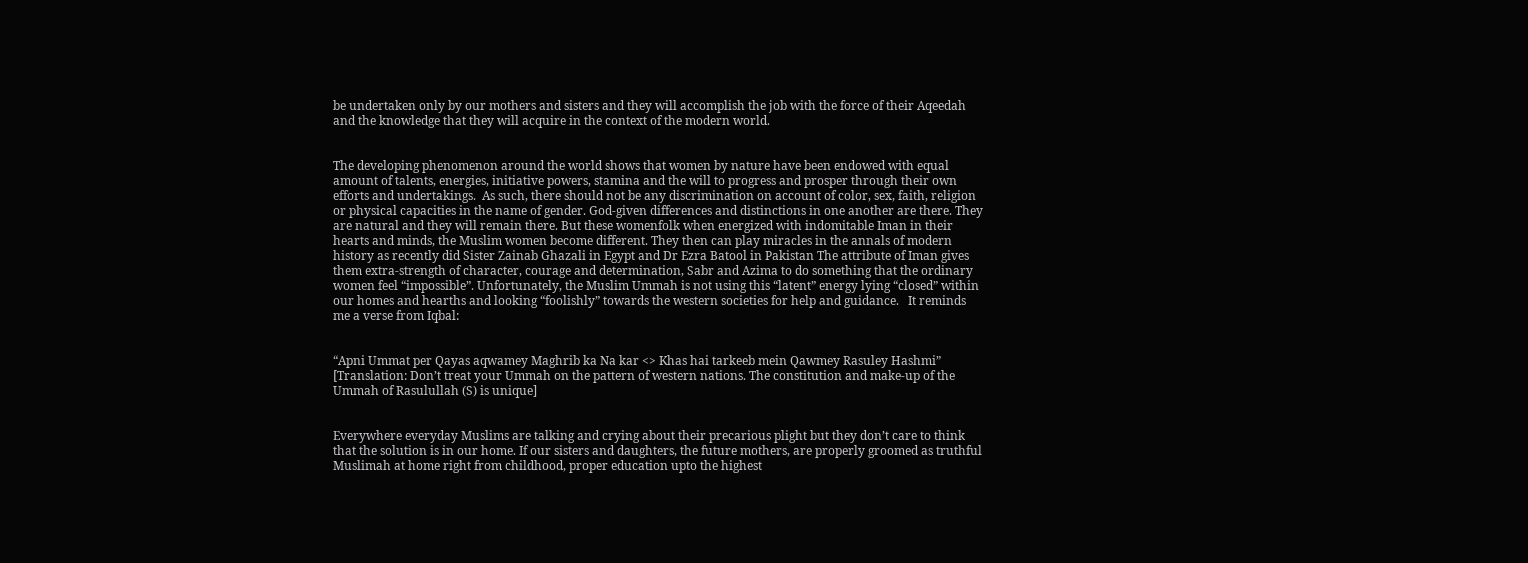be undertaken only by our mothers and sisters and they will accomplish the job with the force of their Aqeedah and the knowledge that they will acquire in the context of the modern world.


The developing phenomenon around the world shows that women by nature have been endowed with equal amount of talents, energies, initiative powers, stamina and the will to progress and prosper through their own efforts and undertakings.  As such, there should not be any discrimination on account of color, sex, faith, religion or physical capacities in the name of gender. God-given differences and distinctions in one another are there. They are natural and they will remain there. But these womenfolk when energized with indomitable Iman in their hearts and minds, the Muslim women become different. They then can play miracles in the annals of modern history as recently did Sister Zainab Ghazali in Egypt and Dr Ezra Batool in Pakistan The attribute of Iman gives them extra-strength of character, courage and determination, Sabr and Azima to do something that the ordinary women feel “impossible”. Unfortunately, the Muslim Ummah is not using this “latent” energy lying “closed” within our homes and hearths and looking “foolishly” towards the western societies for help and guidance.   It reminds me a verse from Iqbal:


“Apni Ummat per Qayas aqwamey Maghrib ka Na kar <> Khas hai tarkeeb mein Qawmey Rasuley Hashmi” [Translation: Don’t treat your Ummah on the pattern of western nations. The constitution and make-up of the Ummah of Rasulullah (S) is unique]


Everywhere everyday Muslims are talking and crying about their precarious plight but they don’t care to think that the solution is in our home. If our sisters and daughters, the future mothers, are properly groomed as truthful Muslimah at home right from childhood, proper education upto the highest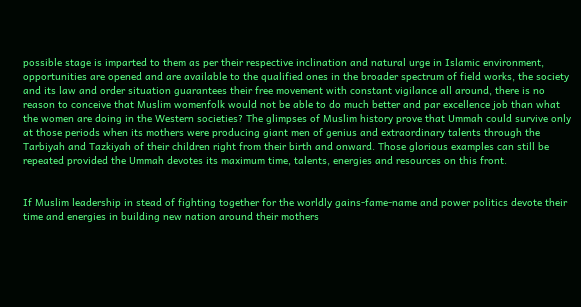possible stage is imparted to them as per their respective inclination and natural urge in Islamic environment, opportunities are opened and are available to the qualified ones in the broader spectrum of field works, the society and its law and order situation guarantees their free movement with constant vigilance all around, there is no reason to conceive that Muslim womenfolk would not be able to do much better and par excellence job than what the women are doing in the Western societies? The glimpses of Muslim history prove that Ummah could survive only at those periods when its mothers were producing giant men of genius and extraordinary talents through the Tarbiyah and Tazkiyah of their children right from their birth and onward. Those glorious examples can still be repeated provided the Ummah devotes its maximum time, talents, energies and resources on this front.


If Muslim leadership in stead of fighting together for the worldly gains-fame-name and power politics devote their time and energies in building new nation around their mothers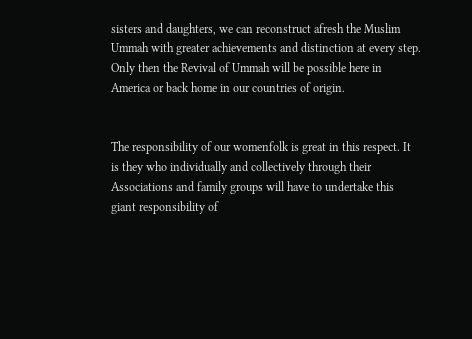sisters and daughters, we can reconstruct afresh the Muslim Ummah with greater achievements and distinction at every step. Only then the Revival of Ummah will be possible here in America or back home in our countries of origin.


The responsibility of our womenfolk is great in this respect. It is they who individually and collectively through their Associations and family groups will have to undertake this giant responsibility of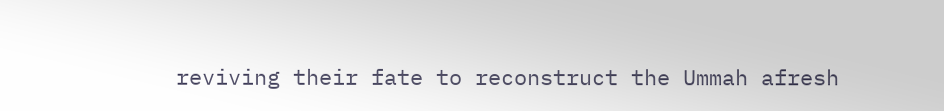reviving their fate to reconstruct the Ummah afresh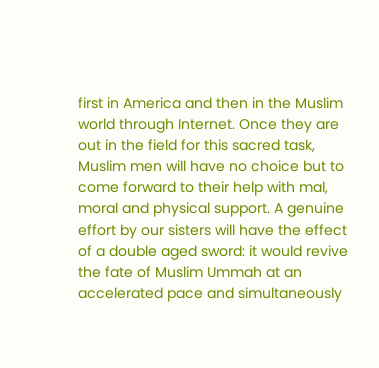first in America and then in the Muslim world through Internet. Once they are out in the field for this sacred task, Muslim men will have no choice but to come forward to their help with mal, moral and physical support. A genuine effort by our sisters will have the effect of a double aged sword: it would revive the fate of Muslim Ummah at an accelerated pace and simultaneously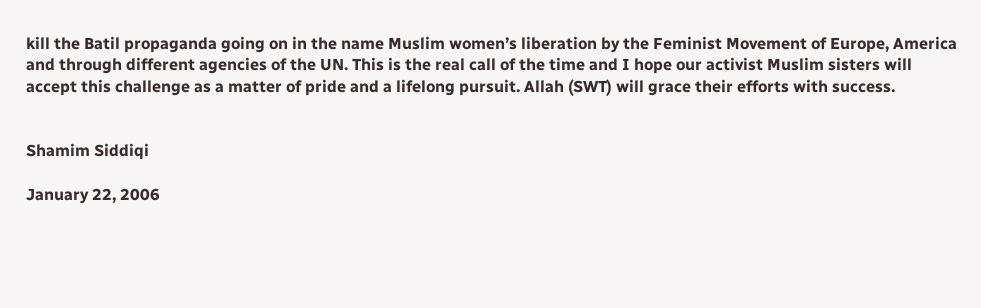kill the Batil propaganda going on in the name Muslim women’s liberation by the Feminist Movement of Europe, America and through different agencies of the UN. This is the real call of the time and I hope our activist Muslim sisters will accept this challenge as a matter of pride and a lifelong pursuit. Allah (SWT) will grace their efforts with success.


Shamim Siddiqi

January 22, 2006